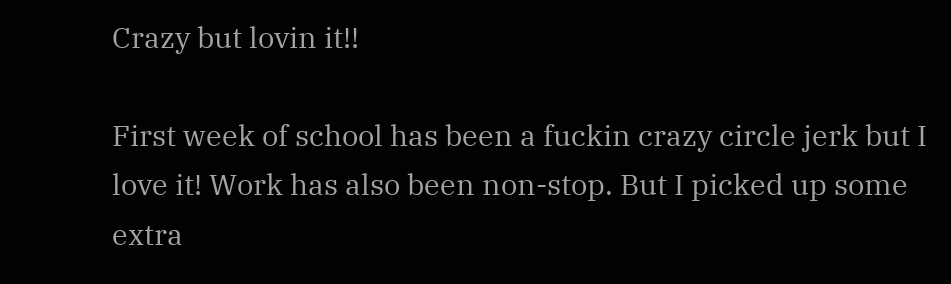Crazy but lovin it!!

First week of school has been a fuckin crazy circle jerk but I love it! Work has also been non-stop. But I picked up some extra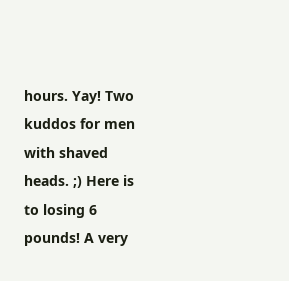hours. Yay! Two kuddos for men with shaved heads. ;) Here is to losing 6 pounds! A very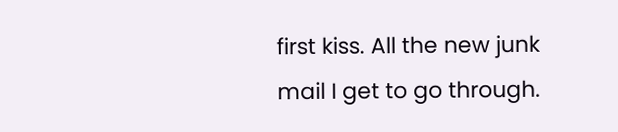first kiss. All the new junk mail I get to go through.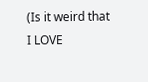(Is it weird that I LOVE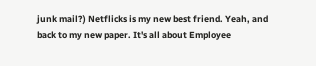junk mail?) Netflicks is my new best friend. Yeah, and back to my new paper. It's all about Employee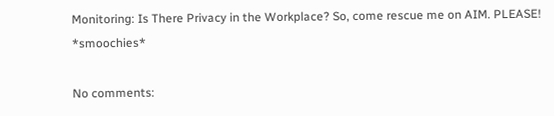Monitoring: Is There Privacy in the Workplace? So, come rescue me on AIM. PLEASE! *smoochies*

No comments: